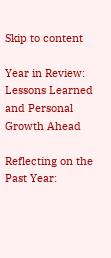Skip to content

Year in Review: Lessons Learned and Personal Growth Ahead

Reflecting on the Past Year: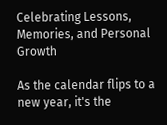Celebrating Lessons, Memories, and Personal Growth

As the calendar flips to a new year, it's the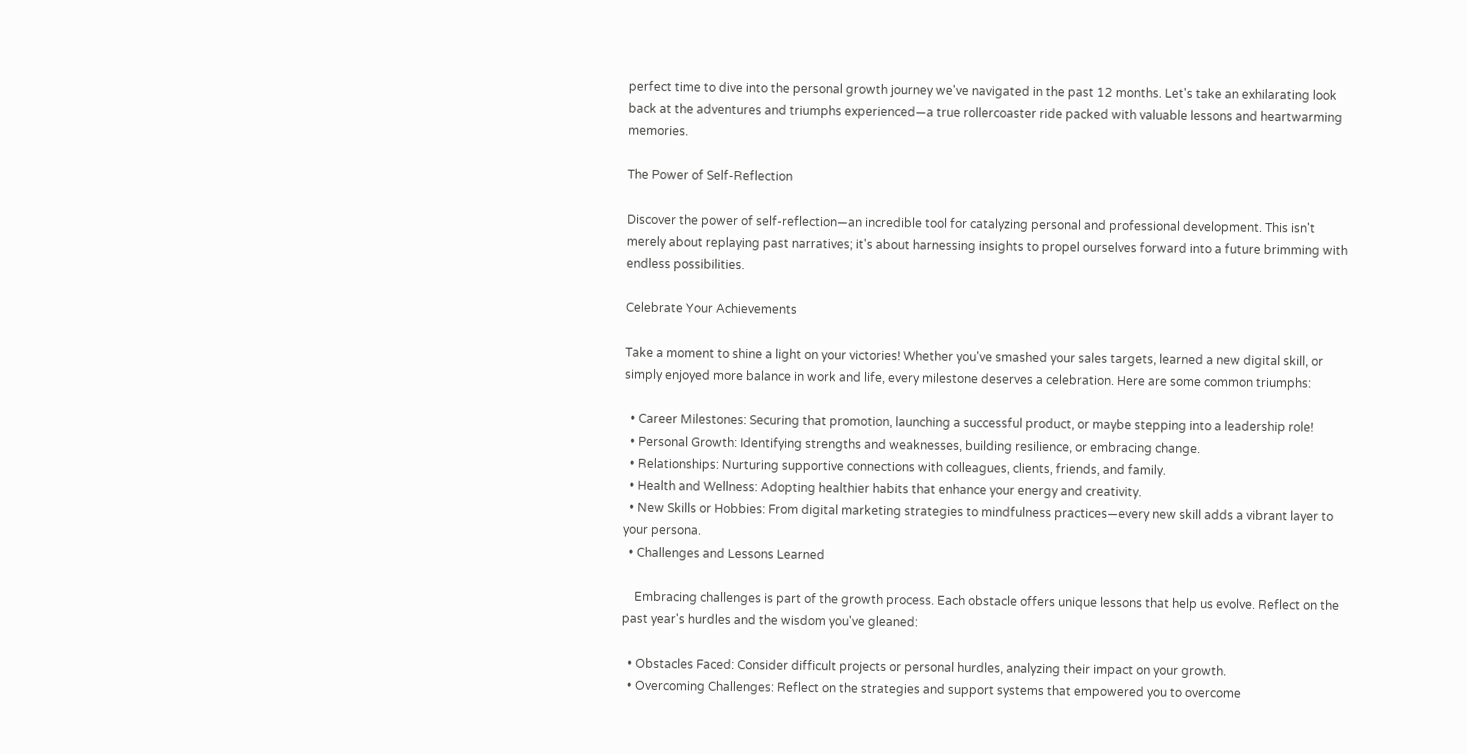perfect time to dive into the personal growth journey we've navigated in the past 12 months. Let's take an exhilarating look back at the adventures and triumphs experienced—a true rollercoaster ride packed with valuable lessons and heartwarming memories.

The Power of Self-Reflection

Discover the power of self-reflection—an incredible tool for catalyzing personal and professional development. This isn't merely about replaying past narratives; it's about harnessing insights to propel ourselves forward into a future brimming with endless possibilities.

Celebrate Your Achievements

Take a moment to shine a light on your victories! Whether you've smashed your sales targets, learned a new digital skill, or simply enjoyed more balance in work and life, every milestone deserves a celebration. Here are some common triumphs:

  • Career Milestones: Securing that promotion, launching a successful product, or maybe stepping into a leadership role!
  • Personal Growth: Identifying strengths and weaknesses, building resilience, or embracing change.
  • Relationships: Nurturing supportive connections with colleagues, clients, friends, and family.
  • Health and Wellness: Adopting healthier habits that enhance your energy and creativity.
  • New Skills or Hobbies: From digital marketing strategies to mindfulness practices—every new skill adds a vibrant layer to your persona.
  • Challenges and Lessons Learned

    Embracing challenges is part of the growth process. Each obstacle offers unique lessons that help us evolve. Reflect on the past year's hurdles and the wisdom you've gleaned:

  • Obstacles Faced: Consider difficult projects or personal hurdles, analyzing their impact on your growth.
  • Overcoming Challenges: Reflect on the strategies and support systems that empowered you to overcome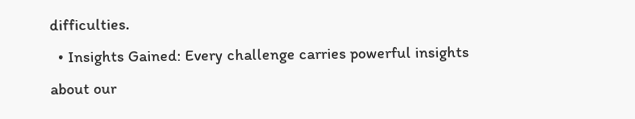difficulties.
  • Insights Gained: Every challenge carries powerful insights about our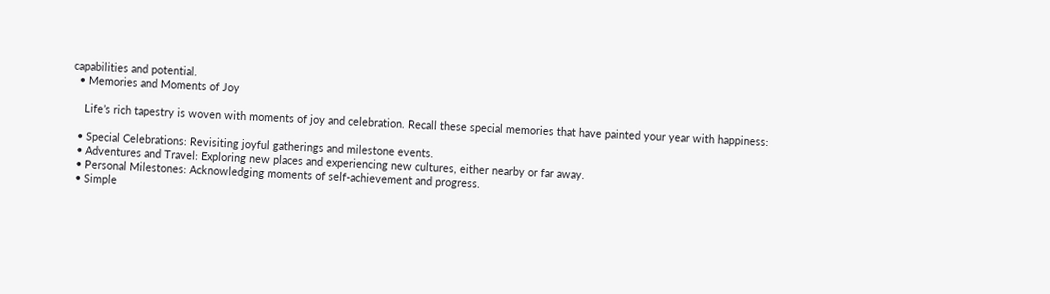capabilities and potential.
  • Memories and Moments of Joy

    Life’s rich tapestry is woven with moments of joy and celebration. Recall these special memories that have painted your year with happiness:

  • Special Celebrations: Revisiting joyful gatherings and milestone events.
  • Adventures and Travel: Exploring new places and experiencing new cultures, either nearby or far away.
  • Personal Milestones: Acknowledging moments of self-achievement and progress.
  • Simple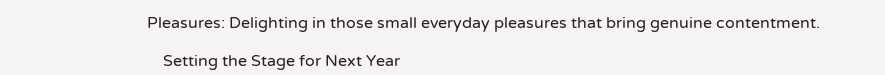Pleasures: Delighting in those small everyday pleasures that bring genuine contentment.

    Setting the Stage for Next Year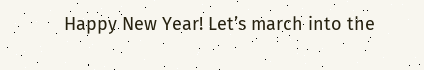Happy New Year! Let’s march into the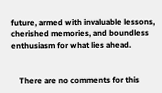future, armed with invaluable lessons, cherished memories, and boundless enthusiasm for what lies ahead.


    There are no comments for this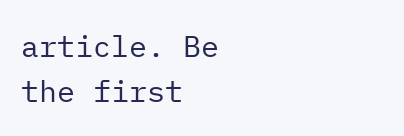article. Be the first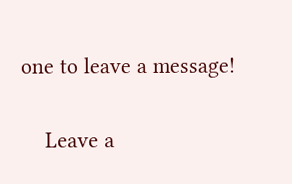one to leave a message!

    Leave a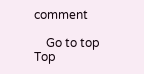comment

    Go to top Top